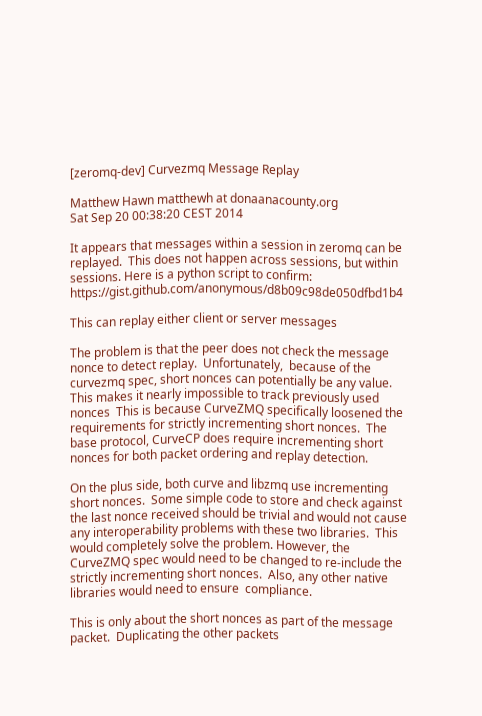[zeromq-dev] Curvezmq Message Replay

Matthew Hawn matthewh at donaanacounty.org
Sat Sep 20 00:38:20 CEST 2014

It appears that messages within a session in zeromq can be replayed.  This does not happen across sessions, but within sessions. Here is a python script to confirm: https://gist.github.com/anonymous/d8b09c98de050dfbd1b4

This can replay either client or server messages

The problem is that the peer does not check the message nonce to detect replay.  Unfortunately,  because of the curvezmq spec, short nonces can potentially be any value. This makes it nearly impossible to track previously used nonces  This is because CurveZMQ specifically loosened the requirements for strictly incrementing short nonces.  The base protocol, CurveCP does require incrementing short nonces for both packet ordering and replay detection.

On the plus side, both curve and libzmq use incrementing short nonces.  Some simple code to store and check against the last nonce received should be trivial and would not cause any interoperability problems with these two libraries.  This would completely solve the problem. However, the CurveZMQ spec would need to be changed to re-include the strictly incrementing short nonces.  Also, any other native libraries would need to ensure  compliance.

This is only about the short nonces as part of the message packet.  Duplicating the other packets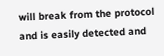will break from the protocol and is easily detected and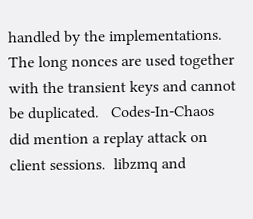handled by the implementations.  The long nonces are used together with the transient keys and cannot be duplicated.   Codes-In-Chaos did mention a replay attack on client sessions.  libzmq and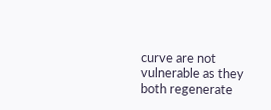curve are not vulnerable as they both regenerate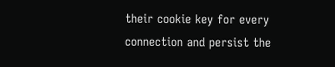their cookie key for every connection and persist the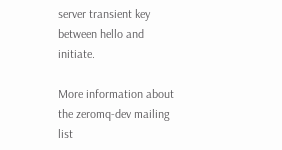server transient key between hello and initiate.

More information about the zeromq-dev mailing list